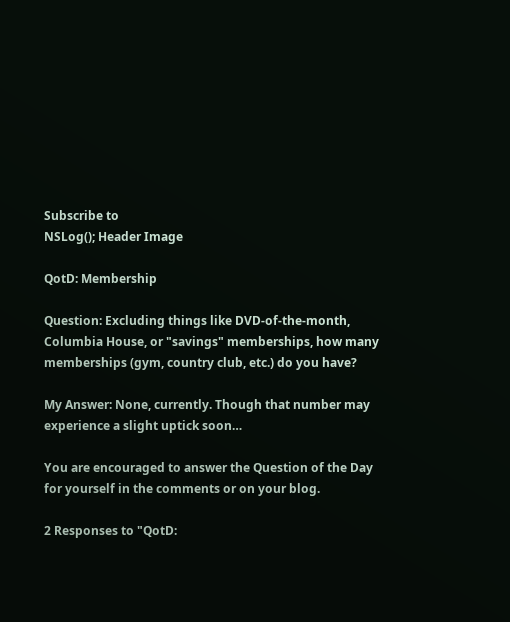Subscribe to
NSLog(); Header Image

QotD: Membership

Question: Excluding things like DVD-of-the-month, Columbia House, or "savings" memberships, how many memberships (gym, country club, etc.) do you have?

My Answer: None, currently. Though that number may experience a slight uptick soon…

You are encouraged to answer the Question of the Day for yourself in the comments or on your blog.

2 Responses to "QotD: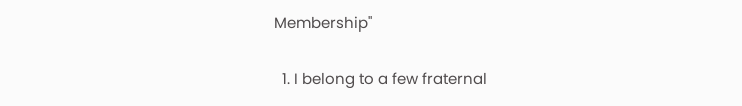Membership"

  1. I belong to a few fraternal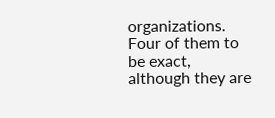organizations. Four of them to be exact, although they are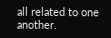all related to one another.